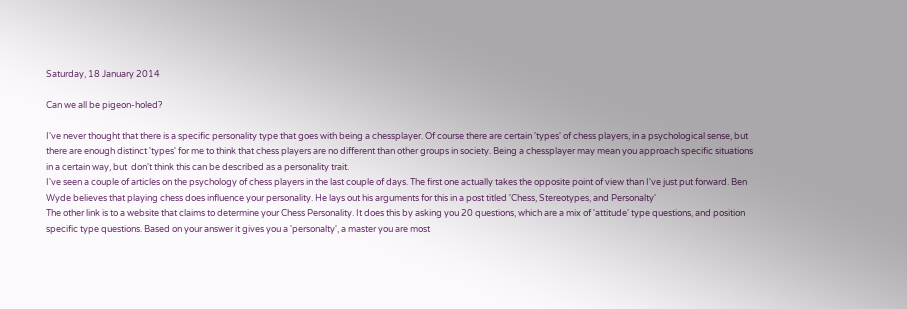Saturday, 18 January 2014

Can we all be pigeon-holed?

I've never thought that there is a specific personality type that goes with being a chessplayer. Of course there are certain 'types' of chess players, in a psychological sense, but there are enough distinct 'types' for me to think that chess players are no different than other groups in society. Being a chessplayer may mean you approach specific situations in a certain way, but  don't think this can be described as a personality trait.
I've seen a couple of articles on the psychology of chess players in the last couple of days. The first one actually takes the opposite point of view than I've just put forward. Ben Wyde believes that playing chess does influence your personality. He lays out his arguments for this in a post titled 'Chess, Stereotypes, and Personalty'
The other link is to a website that claims to determine your Chess Personality. It does this by asking you 20 questions, which are a mix of 'attitude' type questions, and position specific type questions. Based on your answer it gives you a 'personalty', a master you are most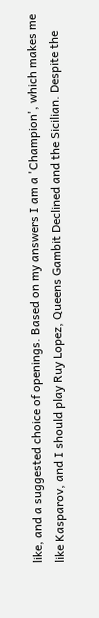like, and a suggested choice of openings. Based on my answers I am a 'Champion', which makes me like Kasparov, and I should play Ruy Lopez, Queens Gambit Declined and the Sicilian. Despite the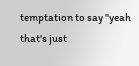temptation to say "yeah that's just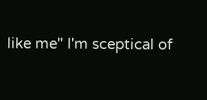like me" I'm sceptical of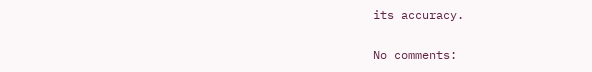its accuracy.

No comments: